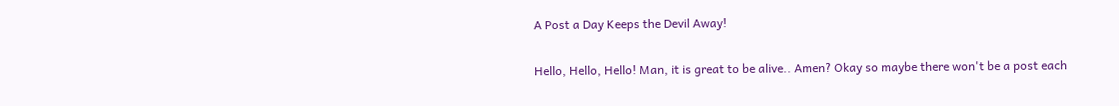A Post a Day Keeps the Devil Away!

Hello, Hello, Hello! Man, it is great to be alive.. Amen? Okay so maybe there won't be a post each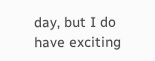day, but I do have exciting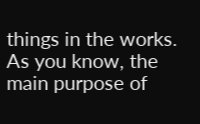things in the works. As you know, the main purpose of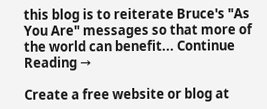this blog is to reiterate Bruce's "As You Are" messages so that more of the world can benefit... Continue Reading →

Create a free website or blog at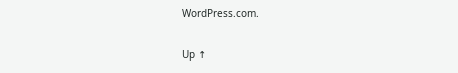WordPress.com.

Up ↑